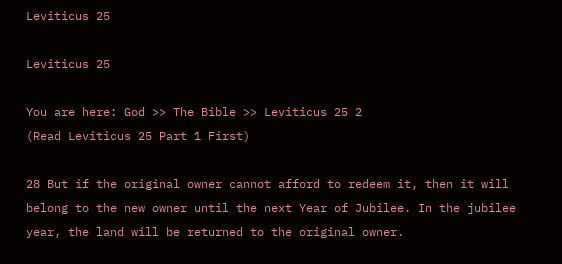Leviticus 25

Leviticus 25

You are here: God >> The Bible >> Leviticus 25 2
(Read Leviticus 25 Part 1 First)

28 But if the original owner cannot afford to redeem it, then it will belong to the new owner until the next Year of Jubilee. In the jubilee year, the land will be returned to the original owner.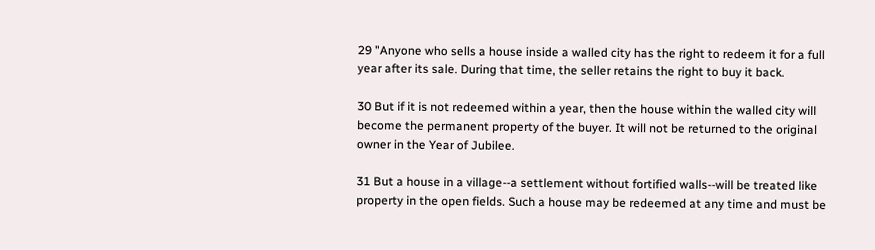29 "Anyone who sells a house inside a walled city has the right to redeem it for a full year after its sale. During that time, the seller retains the right to buy it back.

30 But if it is not redeemed within a year, then the house within the walled city will become the permanent property of the buyer. It will not be returned to the original owner in the Year of Jubilee.

31 But a house in a village--a settlement without fortified walls--will be treated like property in the open fields. Such a house may be redeemed at any time and must be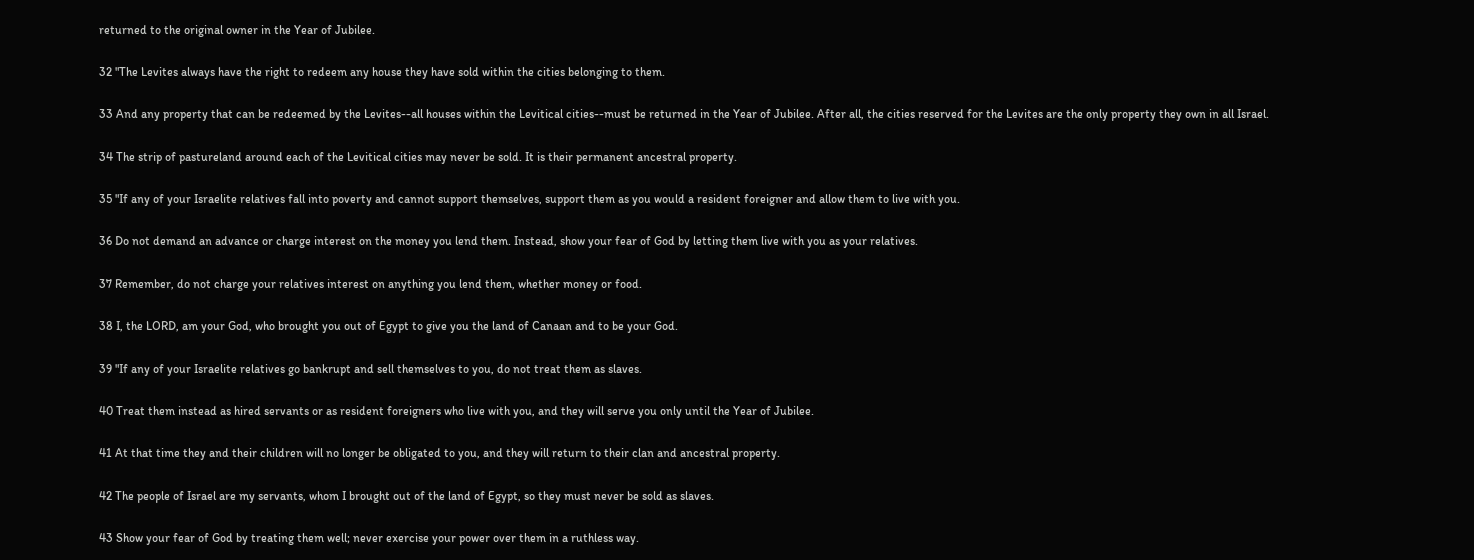returned to the original owner in the Year of Jubilee.

32 "The Levites always have the right to redeem any house they have sold within the cities belonging to them.

33 And any property that can be redeemed by the Levites--all houses within the Levitical cities--must be returned in the Year of Jubilee. After all, the cities reserved for the Levites are the only property they own in all Israel.

34 The strip of pastureland around each of the Levitical cities may never be sold. It is their permanent ancestral property.

35 "If any of your Israelite relatives fall into poverty and cannot support themselves, support them as you would a resident foreigner and allow them to live with you.

36 Do not demand an advance or charge interest on the money you lend them. Instead, show your fear of God by letting them live with you as your relatives.

37 Remember, do not charge your relatives interest on anything you lend them, whether money or food.

38 I, the LORD, am your God, who brought you out of Egypt to give you the land of Canaan and to be your God.

39 "If any of your Israelite relatives go bankrupt and sell themselves to you, do not treat them as slaves.

40 Treat them instead as hired servants or as resident foreigners who live with you, and they will serve you only until the Year of Jubilee.

41 At that time they and their children will no longer be obligated to you, and they will return to their clan and ancestral property.

42 The people of Israel are my servants, whom I brought out of the land of Egypt, so they must never be sold as slaves.

43 Show your fear of God by treating them well; never exercise your power over them in a ruthless way.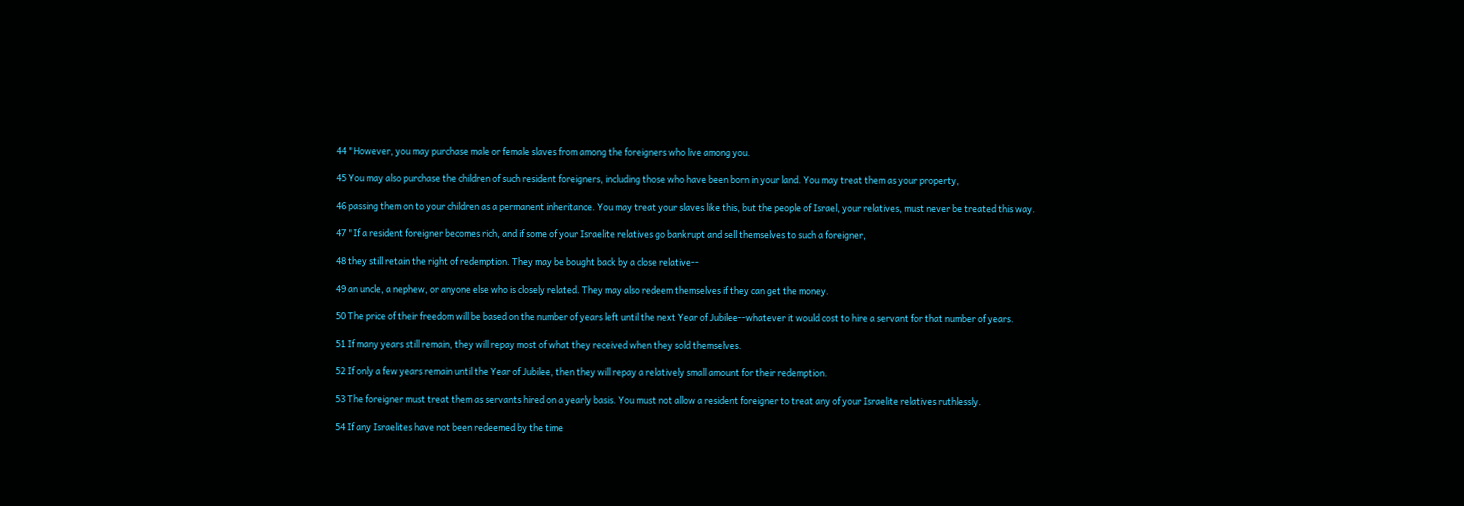44 "However, you may purchase male or female slaves from among the foreigners who live among you.

45 You may also purchase the children of such resident foreigners, including those who have been born in your land. You may treat them as your property,

46 passing them on to your children as a permanent inheritance. You may treat your slaves like this, but the people of Israel, your relatives, must never be treated this way.

47 "If a resident foreigner becomes rich, and if some of your Israelite relatives go bankrupt and sell themselves to such a foreigner,

48 they still retain the right of redemption. They may be bought back by a close relative--

49 an uncle, a nephew, or anyone else who is closely related. They may also redeem themselves if they can get the money.

50 The price of their freedom will be based on the number of years left until the next Year of Jubilee--whatever it would cost to hire a servant for that number of years.

51 If many years still remain, they will repay most of what they received when they sold themselves.

52 If only a few years remain until the Year of Jubilee, then they will repay a relatively small amount for their redemption.

53 The foreigner must treat them as servants hired on a yearly basis. You must not allow a resident foreigner to treat any of your Israelite relatives ruthlessly.

54 If any Israelites have not been redeemed by the time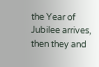the Year of Jubilee arrives, then they and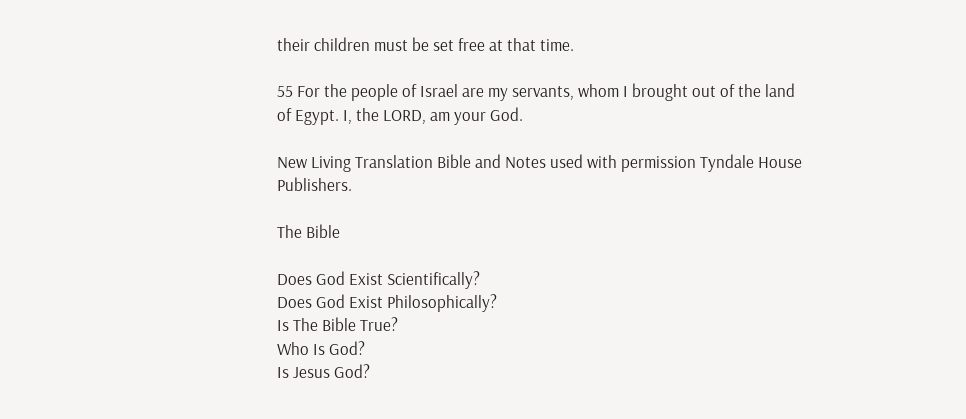their children must be set free at that time.

55 For the people of Israel are my servants, whom I brought out of the land of Egypt. I, the LORD, am your God.

New Living Translation Bible and Notes used with permission Tyndale House Publishers.

The Bible

Does God Exist Scientifically?
Does God Exist Philosophically?
Is The Bible True?
Who Is God?
Is Jesus God?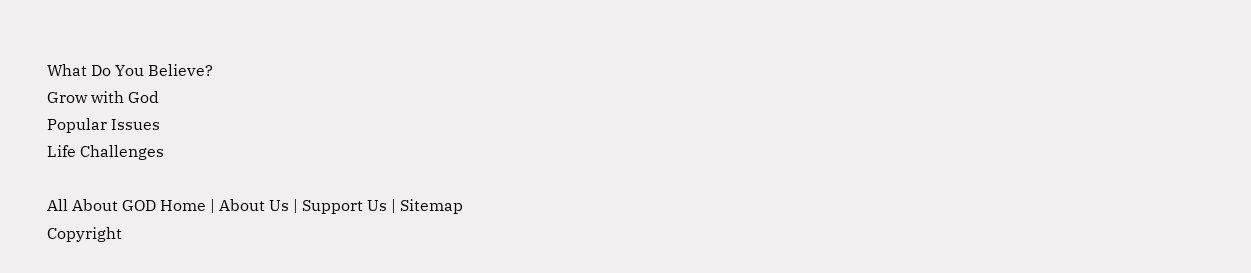What Do You Believe?
Grow with God
Popular Issues
Life Challenges

All About GOD Home | About Us | Support Us | Sitemap
Copyright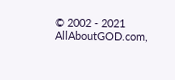© 2002 - 2021 AllAboutGOD.com,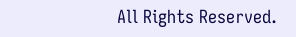All Rights Reserved.